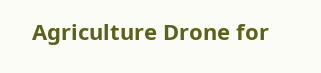Agriculture Drone for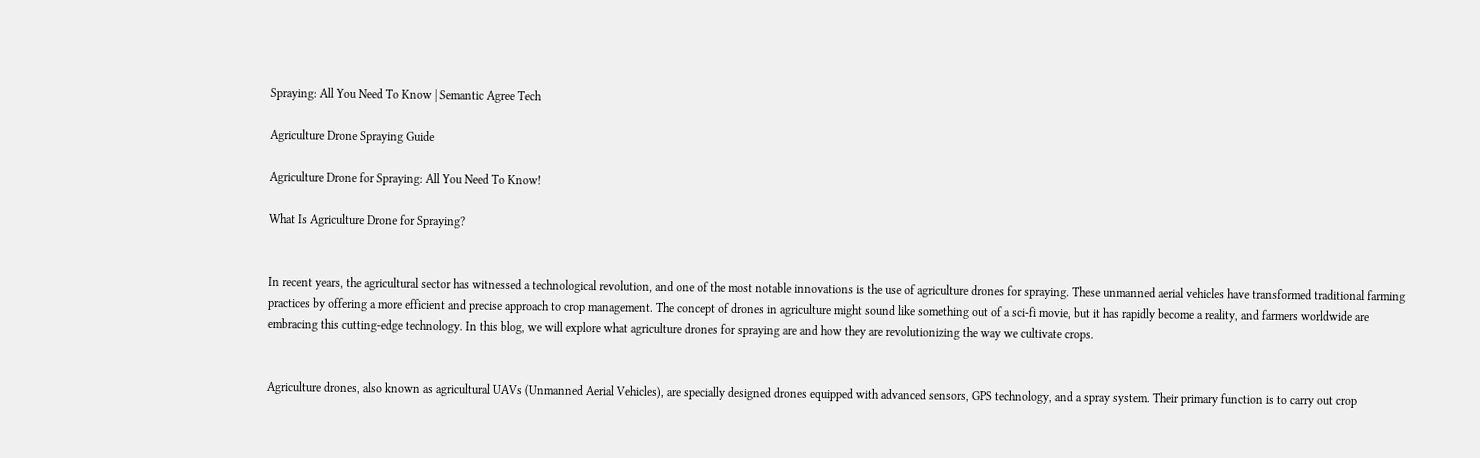Spraying: All You Need To Know | Semantic Agree Tech

Agriculture Drone Spraying Guide

Agriculture Drone for Spraying: All You Need To Know!

What Is Agriculture Drone for Spraying?


In recent years, the agricultural sector has witnessed a technological revolution, and one of the most notable innovations is the use of agriculture drones for spraying. These unmanned aerial vehicles have transformed traditional farming practices by offering a more efficient and precise approach to crop management. The concept of drones in agriculture might sound like something out of a sci-fi movie, but it has rapidly become a reality, and farmers worldwide are embracing this cutting-edge technology. In this blog, we will explore what agriculture drones for spraying are and how they are revolutionizing the way we cultivate crops.


Agriculture drones, also known as agricultural UAVs (Unmanned Aerial Vehicles), are specially designed drones equipped with advanced sensors, GPS technology, and a spray system. Their primary function is to carry out crop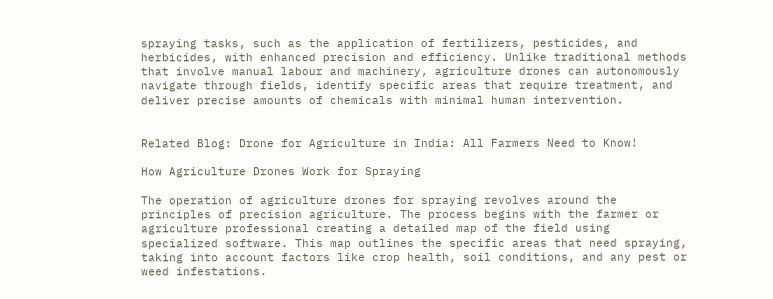spraying tasks, such as the application of fertilizers, pesticides, and herbicides, with enhanced precision and efficiency. Unlike traditional methods that involve manual labour and machinery, agriculture drones can autonomously navigate through fields, identify specific areas that require treatment, and deliver precise amounts of chemicals with minimal human intervention.


Related Blog: Drone for Agriculture in India: All Farmers Need to Know!

How Agriculture Drones Work for Spraying

The operation of agriculture drones for spraying revolves around the principles of precision agriculture. The process begins with the farmer or agriculture professional creating a detailed map of the field using specialized software. This map outlines the specific areas that need spraying, taking into account factors like crop health, soil conditions, and any pest or weed infestations.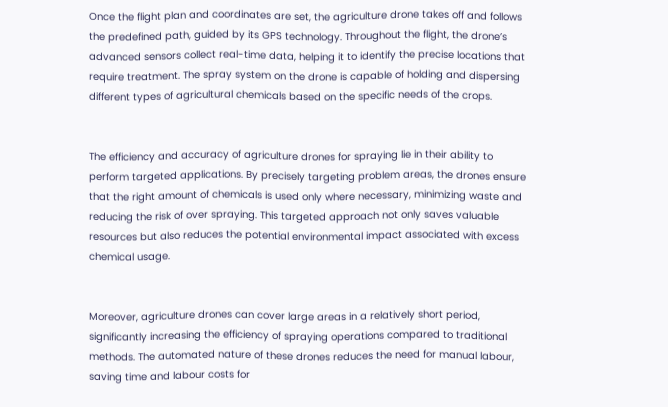Once the flight plan and coordinates are set, the agriculture drone takes off and follows the predefined path, guided by its GPS technology. Throughout the flight, the drone’s advanced sensors collect real-time data, helping it to identify the precise locations that require treatment. The spray system on the drone is capable of holding and dispersing different types of agricultural chemicals based on the specific needs of the crops.


The efficiency and accuracy of agriculture drones for spraying lie in their ability to perform targeted applications. By precisely targeting problem areas, the drones ensure that the right amount of chemicals is used only where necessary, minimizing waste and reducing the risk of over spraying. This targeted approach not only saves valuable resources but also reduces the potential environmental impact associated with excess chemical usage.


Moreover, agriculture drones can cover large areas in a relatively short period, significantly increasing the efficiency of spraying operations compared to traditional methods. The automated nature of these drones reduces the need for manual labour, saving time and labour costs for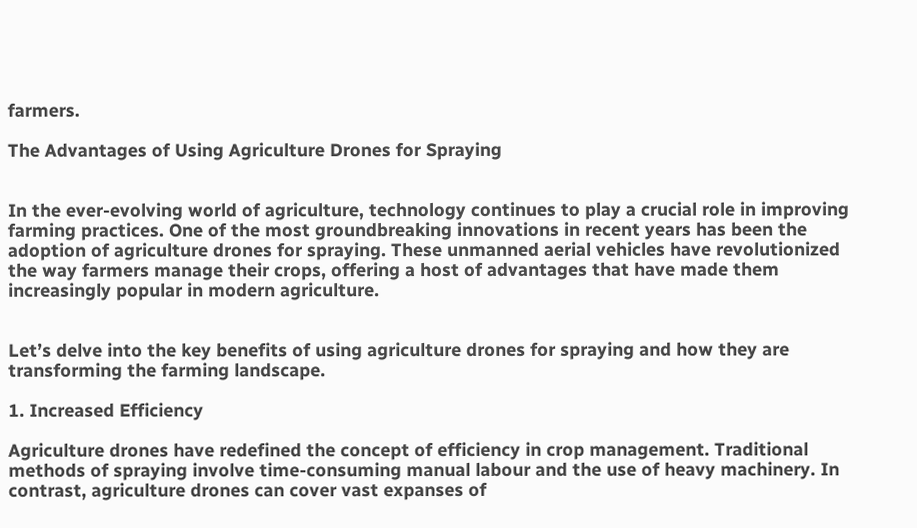farmers.

The Advantages of Using Agriculture Drones for Spraying


In the ever-evolving world of agriculture, technology continues to play a crucial role in improving farming practices. One of the most groundbreaking innovations in recent years has been the adoption of agriculture drones for spraying. These unmanned aerial vehicles have revolutionized the way farmers manage their crops, offering a host of advantages that have made them increasingly popular in modern agriculture.


Let’s delve into the key benefits of using agriculture drones for spraying and how they are transforming the farming landscape.

1. Increased Efficiency

Agriculture drones have redefined the concept of efficiency in crop management. Traditional methods of spraying involve time-consuming manual labour and the use of heavy machinery. In contrast, agriculture drones can cover vast expanses of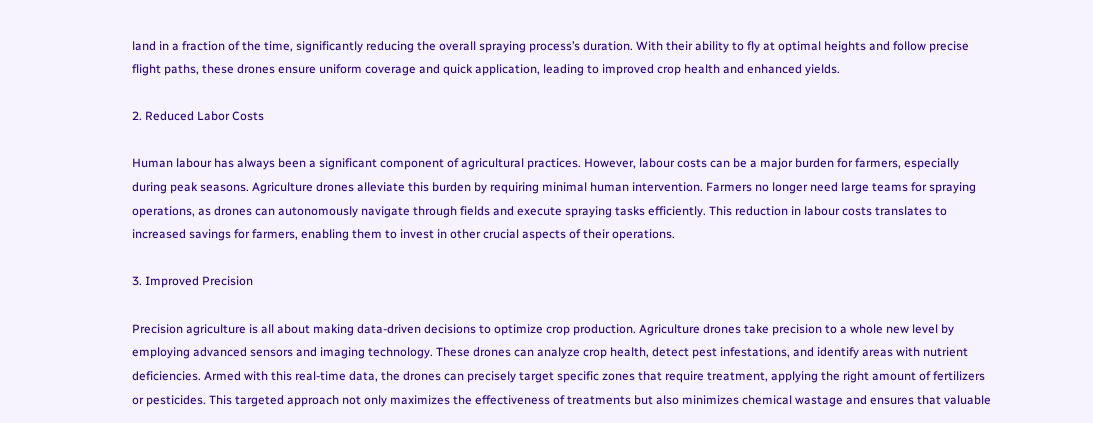land in a fraction of the time, significantly reducing the overall spraying process’s duration. With their ability to fly at optimal heights and follow precise flight paths, these drones ensure uniform coverage and quick application, leading to improved crop health and enhanced yields.

2. Reduced Labor Costs

Human labour has always been a significant component of agricultural practices. However, labour costs can be a major burden for farmers, especially during peak seasons. Agriculture drones alleviate this burden by requiring minimal human intervention. Farmers no longer need large teams for spraying operations, as drones can autonomously navigate through fields and execute spraying tasks efficiently. This reduction in labour costs translates to increased savings for farmers, enabling them to invest in other crucial aspects of their operations.

3. Improved Precision

Precision agriculture is all about making data-driven decisions to optimize crop production. Agriculture drones take precision to a whole new level by employing advanced sensors and imaging technology. These drones can analyze crop health, detect pest infestations, and identify areas with nutrient deficiencies. Armed with this real-time data, the drones can precisely target specific zones that require treatment, applying the right amount of fertilizers or pesticides. This targeted approach not only maximizes the effectiveness of treatments but also minimizes chemical wastage and ensures that valuable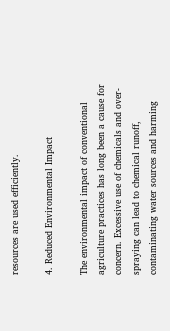resources are used efficiently.

4. Reduced Environmental Impact

The environmental impact of conventional agriculture practices has long been a cause for concern. Excessive use of chemicals and over-spraying can lead to chemical runoff, contaminating water sources and harming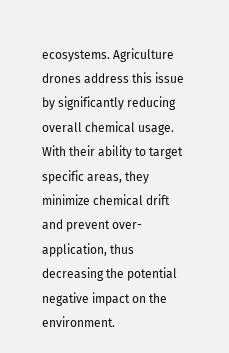ecosystems. Agriculture drones address this issue by significantly reducing overall chemical usage. With their ability to target specific areas, they minimize chemical drift and prevent over-application, thus decreasing the potential negative impact on the environment.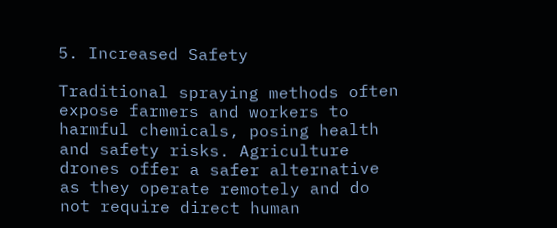5. Increased Safety

Traditional spraying methods often expose farmers and workers to harmful chemicals, posing health and safety risks. Agriculture drones offer a safer alternative as they operate remotely and do not require direct human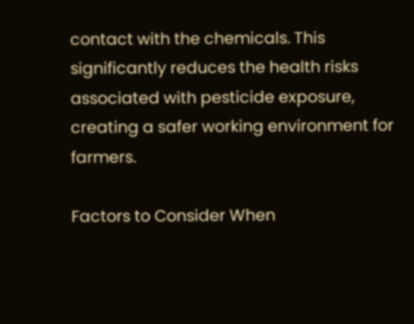contact with the chemicals. This significantly reduces the health risks associated with pesticide exposure, creating a safer working environment for farmers.

Factors to Consider When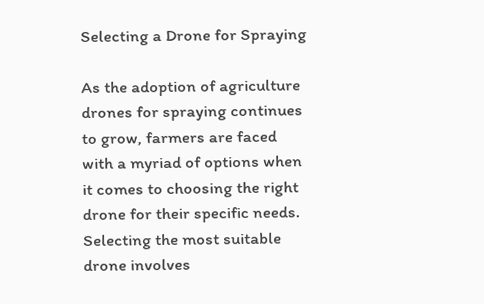Selecting a Drone for Spraying

As the adoption of agriculture drones for spraying continues to grow, farmers are faced with a myriad of options when it comes to choosing the right drone for their specific needs. Selecting the most suitable drone involves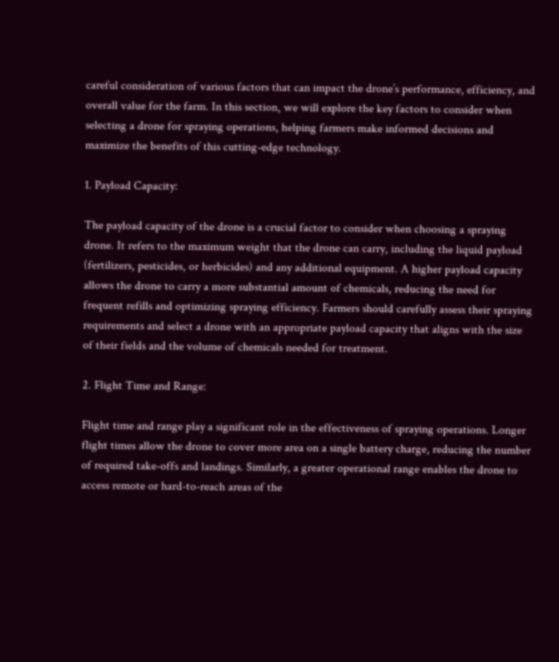careful consideration of various factors that can impact the drone’s performance, efficiency, and overall value for the farm. In this section, we will explore the key factors to consider when selecting a drone for spraying operations, helping farmers make informed decisions and maximize the benefits of this cutting-edge technology.

1. Payload Capacity:

The payload capacity of the drone is a crucial factor to consider when choosing a spraying drone. It refers to the maximum weight that the drone can carry, including the liquid payload (fertilizers, pesticides, or herbicides) and any additional equipment. A higher payload capacity allows the drone to carry a more substantial amount of chemicals, reducing the need for frequent refills and optimizing spraying efficiency. Farmers should carefully assess their spraying requirements and select a drone with an appropriate payload capacity that aligns with the size of their fields and the volume of chemicals needed for treatment.

2. Flight Time and Range:

Flight time and range play a significant role in the effectiveness of spraying operations. Longer flight times allow the drone to cover more area on a single battery charge, reducing the number of required take-offs and landings. Similarly, a greater operational range enables the drone to access remote or hard-to-reach areas of the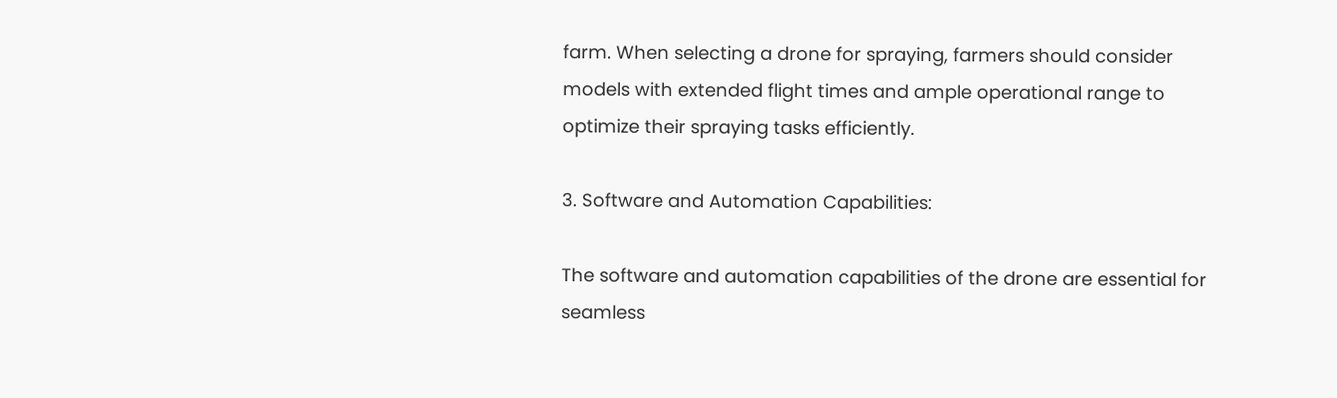farm. When selecting a drone for spraying, farmers should consider models with extended flight times and ample operational range to optimize their spraying tasks efficiently.

3. Software and Automation Capabilities:

The software and automation capabilities of the drone are essential for seamless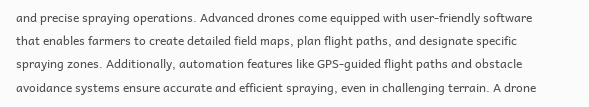and precise spraying operations. Advanced drones come equipped with user-friendly software that enables farmers to create detailed field maps, plan flight paths, and designate specific spraying zones. Additionally, automation features like GPS-guided flight paths and obstacle avoidance systems ensure accurate and efficient spraying, even in challenging terrain. A drone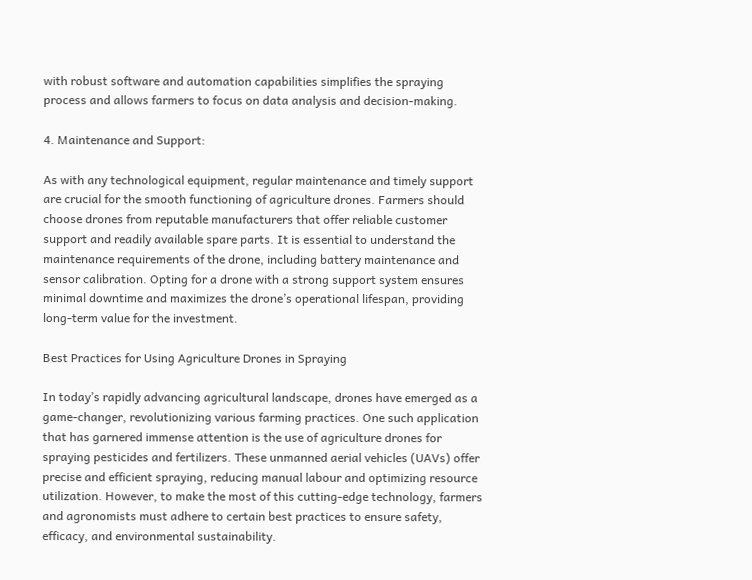with robust software and automation capabilities simplifies the spraying process and allows farmers to focus on data analysis and decision-making.

4. Maintenance and Support:

As with any technological equipment, regular maintenance and timely support are crucial for the smooth functioning of agriculture drones. Farmers should choose drones from reputable manufacturers that offer reliable customer support and readily available spare parts. It is essential to understand the maintenance requirements of the drone, including battery maintenance and sensor calibration. Opting for a drone with a strong support system ensures minimal downtime and maximizes the drone’s operational lifespan, providing long-term value for the investment.

Best Practices for Using Agriculture Drones in Spraying

In today’s rapidly advancing agricultural landscape, drones have emerged as a game-changer, revolutionizing various farming practices. One such application that has garnered immense attention is the use of agriculture drones for spraying pesticides and fertilizers. These unmanned aerial vehicles (UAVs) offer precise and efficient spraying, reducing manual labour and optimizing resource utilization. However, to make the most of this cutting-edge technology, farmers and agronomists must adhere to certain best practices to ensure safety, efficacy, and environmental sustainability.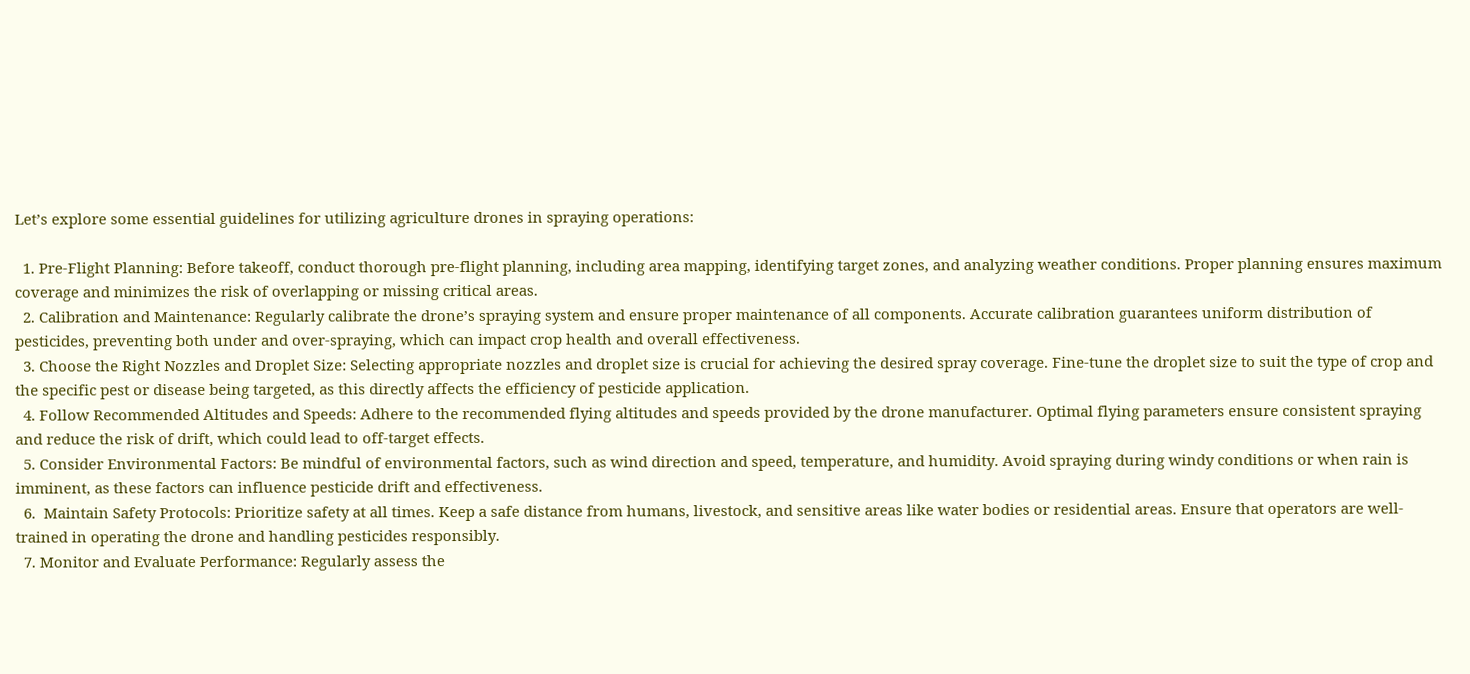Let’s explore some essential guidelines for utilizing agriculture drones in spraying operations:

  1. Pre-Flight Planning: Before takeoff, conduct thorough pre-flight planning, including area mapping, identifying target zones, and analyzing weather conditions. Proper planning ensures maximum coverage and minimizes the risk of overlapping or missing critical areas.
  2. Calibration and Maintenance: Regularly calibrate the drone’s spraying system and ensure proper maintenance of all components. Accurate calibration guarantees uniform distribution of pesticides, preventing both under and over-spraying, which can impact crop health and overall effectiveness.
  3. Choose the Right Nozzles and Droplet Size: Selecting appropriate nozzles and droplet size is crucial for achieving the desired spray coverage. Fine-tune the droplet size to suit the type of crop and the specific pest or disease being targeted, as this directly affects the efficiency of pesticide application.
  4. Follow Recommended Altitudes and Speeds: Adhere to the recommended flying altitudes and speeds provided by the drone manufacturer. Optimal flying parameters ensure consistent spraying and reduce the risk of drift, which could lead to off-target effects.
  5. Consider Environmental Factors: Be mindful of environmental factors, such as wind direction and speed, temperature, and humidity. Avoid spraying during windy conditions or when rain is imminent, as these factors can influence pesticide drift and effectiveness.
  6.  Maintain Safety Protocols: Prioritize safety at all times. Keep a safe distance from humans, livestock, and sensitive areas like water bodies or residential areas. Ensure that operators are well-trained in operating the drone and handling pesticides responsibly.
  7. Monitor and Evaluate Performance: Regularly assess the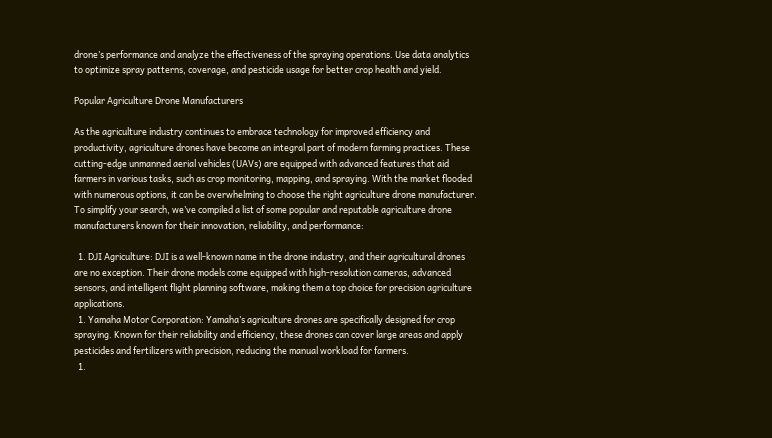drone’s performance and analyze the effectiveness of the spraying operations. Use data analytics to optimize spray patterns, coverage, and pesticide usage for better crop health and yield.

Popular Agriculture Drone Manufacturers

As the agriculture industry continues to embrace technology for improved efficiency and productivity, agriculture drones have become an integral part of modern farming practices. These cutting-edge unmanned aerial vehicles (UAVs) are equipped with advanced features that aid farmers in various tasks, such as crop monitoring, mapping, and spraying. With the market flooded with numerous options, it can be overwhelming to choose the right agriculture drone manufacturer. To simplify your search, we’ve compiled a list of some popular and reputable agriculture drone manufacturers known for their innovation, reliability, and performance:

  1. DJI Agriculture: DJI is a well-known name in the drone industry, and their agricultural drones are no exception. Their drone models come equipped with high-resolution cameras, advanced sensors, and intelligent flight planning software, making them a top choice for precision agriculture applications.
  1. Yamaha Motor Corporation: Yamaha’s agriculture drones are specifically designed for crop spraying. Known for their reliability and efficiency, these drones can cover large areas and apply pesticides and fertilizers with precision, reducing the manual workload for farmers.
  1.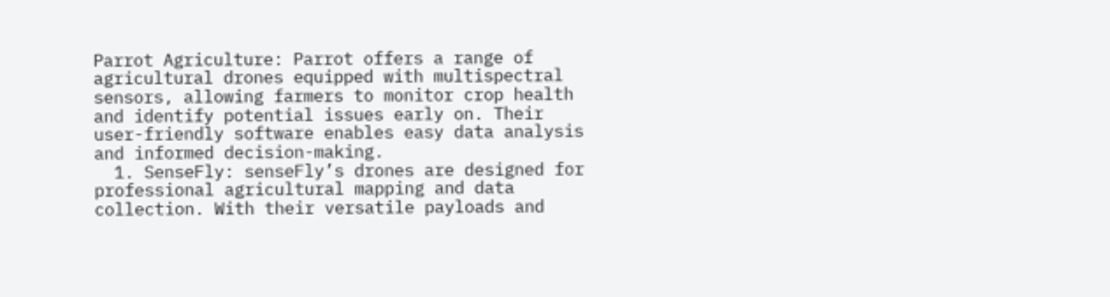Parrot Agriculture: Parrot offers a range of agricultural drones equipped with multispectral sensors, allowing farmers to monitor crop health and identify potential issues early on. Their user-friendly software enables easy data analysis and informed decision-making.
  1. SenseFly: senseFly’s drones are designed for professional agricultural mapping and data collection. With their versatile payloads and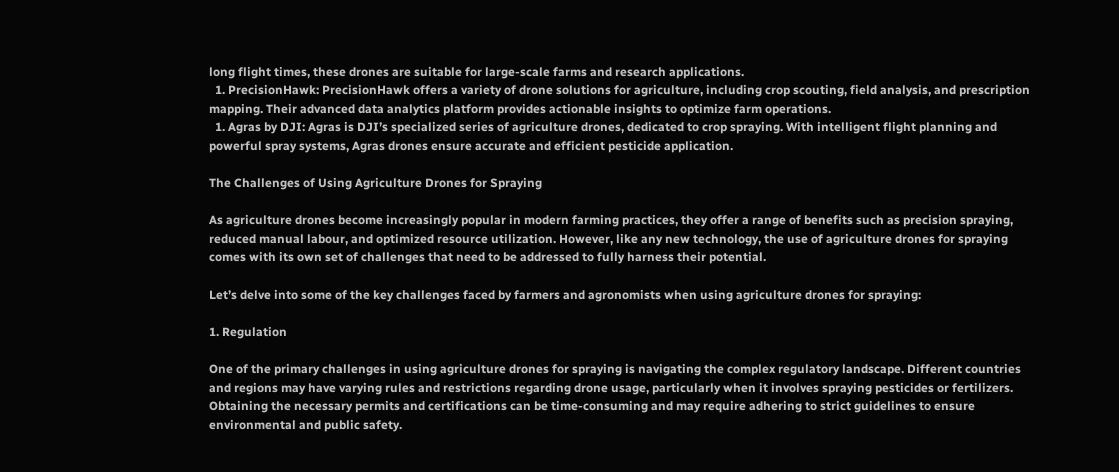long flight times, these drones are suitable for large-scale farms and research applications.
  1. PrecisionHawk: PrecisionHawk offers a variety of drone solutions for agriculture, including crop scouting, field analysis, and prescription mapping. Their advanced data analytics platform provides actionable insights to optimize farm operations.
  1. Agras by DJI: Agras is DJI’s specialized series of agriculture drones, dedicated to crop spraying. With intelligent flight planning and powerful spray systems, Agras drones ensure accurate and efficient pesticide application.

The Challenges of Using Agriculture Drones for Spraying

As agriculture drones become increasingly popular in modern farming practices, they offer a range of benefits such as precision spraying, reduced manual labour, and optimized resource utilization. However, like any new technology, the use of agriculture drones for spraying comes with its own set of challenges that need to be addressed to fully harness their potential.

Let’s delve into some of the key challenges faced by farmers and agronomists when using agriculture drones for spraying:

1. Regulation

One of the primary challenges in using agriculture drones for spraying is navigating the complex regulatory landscape. Different countries and regions may have varying rules and restrictions regarding drone usage, particularly when it involves spraying pesticides or fertilizers. Obtaining the necessary permits and certifications can be time-consuming and may require adhering to strict guidelines to ensure environmental and public safety.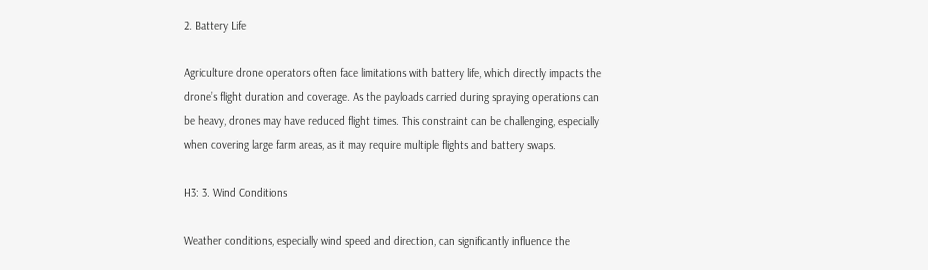2. Battery Life

Agriculture drone operators often face limitations with battery life, which directly impacts the drone’s flight duration and coverage. As the payloads carried during spraying operations can be heavy, drones may have reduced flight times. This constraint can be challenging, especially when covering large farm areas, as it may require multiple flights and battery swaps.

H3: 3. Wind Conditions

Weather conditions, especially wind speed and direction, can significantly influence the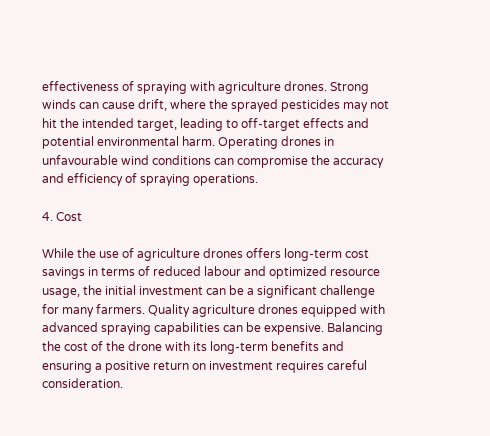effectiveness of spraying with agriculture drones. Strong winds can cause drift, where the sprayed pesticides may not hit the intended target, leading to off-target effects and potential environmental harm. Operating drones in unfavourable wind conditions can compromise the accuracy and efficiency of spraying operations.

4. Cost

While the use of agriculture drones offers long-term cost savings in terms of reduced labour and optimized resource usage, the initial investment can be a significant challenge for many farmers. Quality agriculture drones equipped with advanced spraying capabilities can be expensive. Balancing the cost of the drone with its long-term benefits and ensuring a positive return on investment requires careful consideration.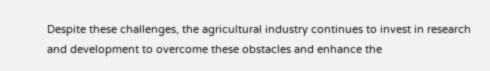Despite these challenges, the agricultural industry continues to invest in research and development to overcome these obstacles and enhance the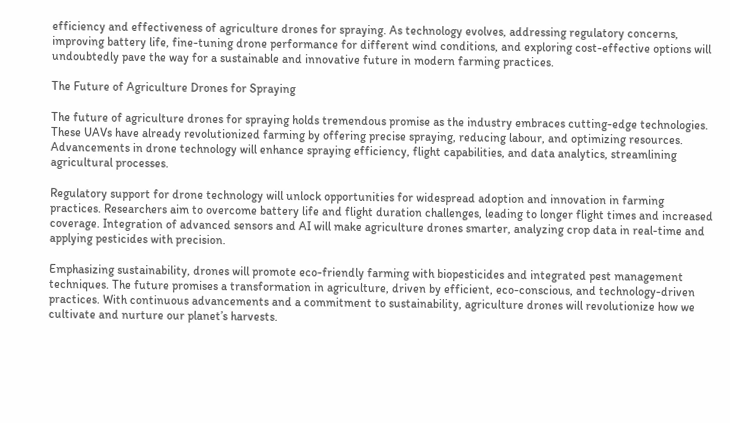efficiency and effectiveness of agriculture drones for spraying. As technology evolves, addressing regulatory concerns, improving battery life, fine-tuning drone performance for different wind conditions, and exploring cost-effective options will undoubtedly pave the way for a sustainable and innovative future in modern farming practices.

The Future of Agriculture Drones for Spraying

The future of agriculture drones for spraying holds tremendous promise as the industry embraces cutting-edge technologies. These UAVs have already revolutionized farming by offering precise spraying, reducing labour, and optimizing resources. Advancements in drone technology will enhance spraying efficiency, flight capabilities, and data analytics, streamlining agricultural processes.

Regulatory support for drone technology will unlock opportunities for widespread adoption and innovation in farming practices. Researchers aim to overcome battery life and flight duration challenges, leading to longer flight times and increased coverage. Integration of advanced sensors and AI will make agriculture drones smarter, analyzing crop data in real-time and applying pesticides with precision.

Emphasizing sustainability, drones will promote eco-friendly farming with biopesticides and integrated pest management techniques. The future promises a transformation in agriculture, driven by efficient, eco-conscious, and technology-driven practices. With continuous advancements and a commitment to sustainability, agriculture drones will revolutionize how we cultivate and nurture our planet’s harvests.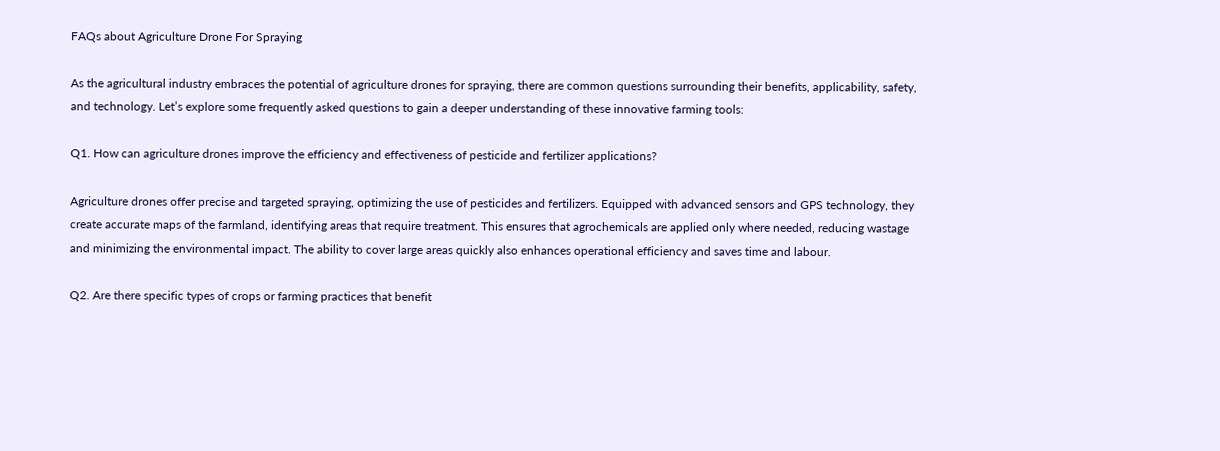FAQs about Agriculture Drone For Spraying

As the agricultural industry embraces the potential of agriculture drones for spraying, there are common questions surrounding their benefits, applicability, safety, and technology. Let’s explore some frequently asked questions to gain a deeper understanding of these innovative farming tools:

Q1. How can agriculture drones improve the efficiency and effectiveness of pesticide and fertilizer applications?

Agriculture drones offer precise and targeted spraying, optimizing the use of pesticides and fertilizers. Equipped with advanced sensors and GPS technology, they create accurate maps of the farmland, identifying areas that require treatment. This ensures that agrochemicals are applied only where needed, reducing wastage and minimizing the environmental impact. The ability to cover large areas quickly also enhances operational efficiency and saves time and labour.

Q2. Are there specific types of crops or farming practices that benefit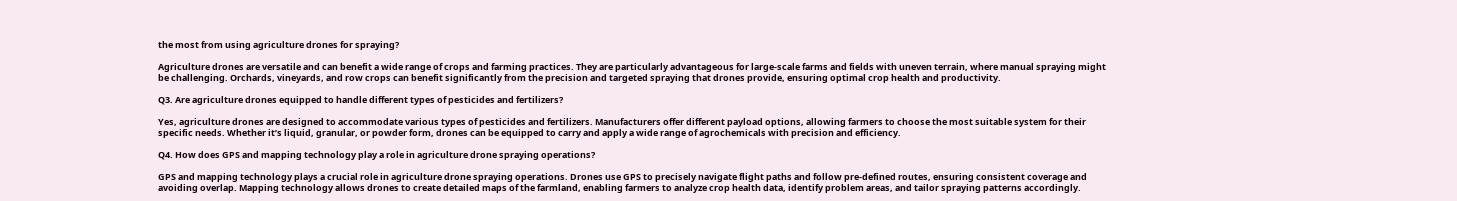the most from using agriculture drones for spraying?

Agriculture drones are versatile and can benefit a wide range of crops and farming practices. They are particularly advantageous for large-scale farms and fields with uneven terrain, where manual spraying might be challenging. Orchards, vineyards, and row crops can benefit significantly from the precision and targeted spraying that drones provide, ensuring optimal crop health and productivity.

Q3. Are agriculture drones equipped to handle different types of pesticides and fertilizers?

Yes, agriculture drones are designed to accommodate various types of pesticides and fertilizers. Manufacturers offer different payload options, allowing farmers to choose the most suitable system for their specific needs. Whether it’s liquid, granular, or powder form, drones can be equipped to carry and apply a wide range of agrochemicals with precision and efficiency.

Q4. How does GPS and mapping technology play a role in agriculture drone spraying operations?

GPS and mapping technology plays a crucial role in agriculture drone spraying operations. Drones use GPS to precisely navigate flight paths and follow pre-defined routes, ensuring consistent coverage and avoiding overlap. Mapping technology allows drones to create detailed maps of the farmland, enabling farmers to analyze crop health data, identify problem areas, and tailor spraying patterns accordingly.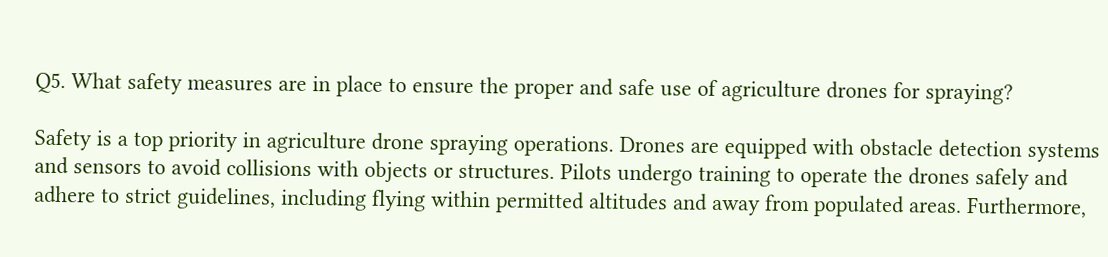Q5. What safety measures are in place to ensure the proper and safe use of agriculture drones for spraying?

Safety is a top priority in agriculture drone spraying operations. Drones are equipped with obstacle detection systems and sensors to avoid collisions with objects or structures. Pilots undergo training to operate the drones safely and adhere to strict guidelines, including flying within permitted altitudes and away from populated areas. Furthermore,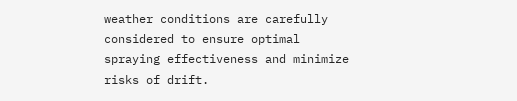weather conditions are carefully considered to ensure optimal spraying effectiveness and minimize risks of drift.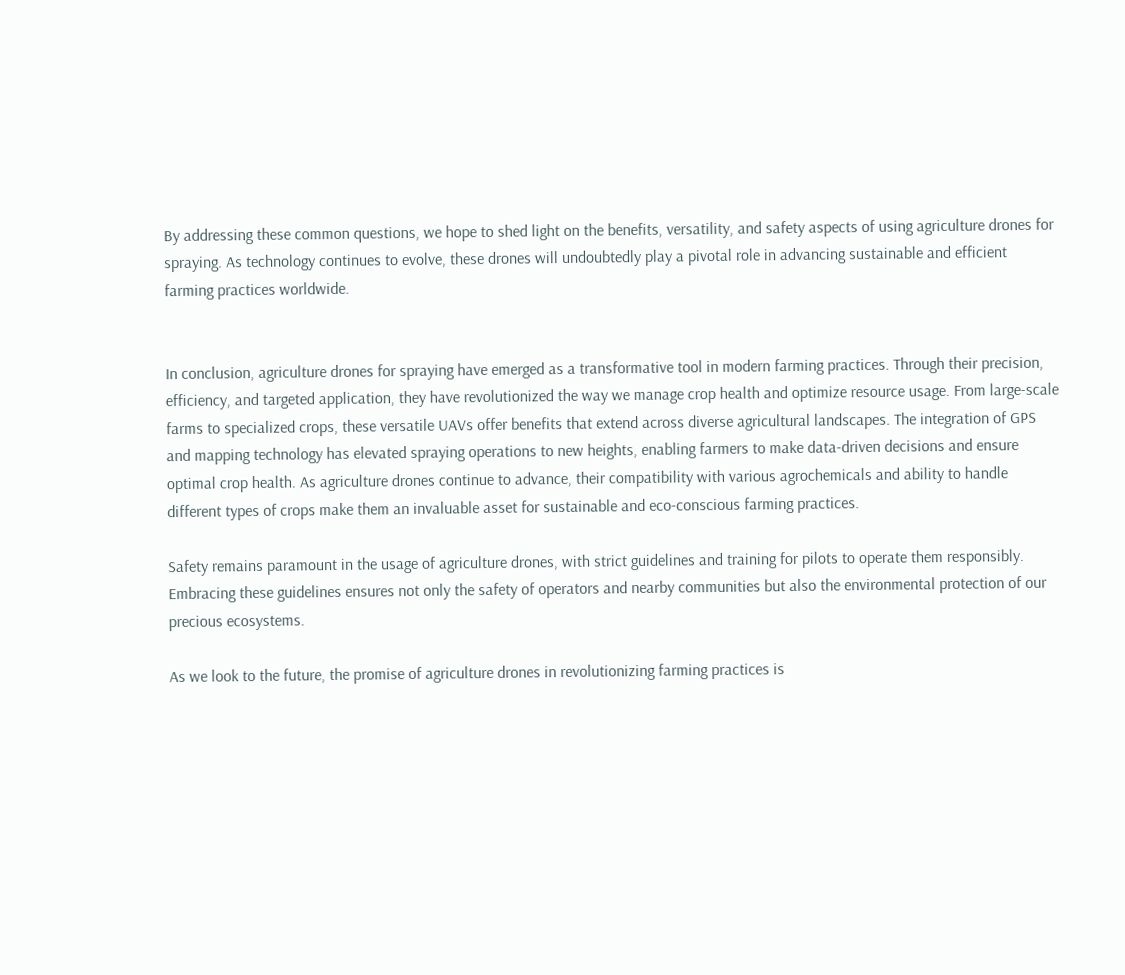By addressing these common questions, we hope to shed light on the benefits, versatility, and safety aspects of using agriculture drones for spraying. As technology continues to evolve, these drones will undoubtedly play a pivotal role in advancing sustainable and efficient farming practices worldwide.


In conclusion, agriculture drones for spraying have emerged as a transformative tool in modern farming practices. Through their precision, efficiency, and targeted application, they have revolutionized the way we manage crop health and optimize resource usage. From large-scale farms to specialized crops, these versatile UAVs offer benefits that extend across diverse agricultural landscapes. The integration of GPS and mapping technology has elevated spraying operations to new heights, enabling farmers to make data-driven decisions and ensure optimal crop health. As agriculture drones continue to advance, their compatibility with various agrochemicals and ability to handle different types of crops make them an invaluable asset for sustainable and eco-conscious farming practices.

Safety remains paramount in the usage of agriculture drones, with strict guidelines and training for pilots to operate them responsibly. Embracing these guidelines ensures not only the safety of operators and nearby communities but also the environmental protection of our precious ecosystems.

As we look to the future, the promise of agriculture drones in revolutionizing farming practices is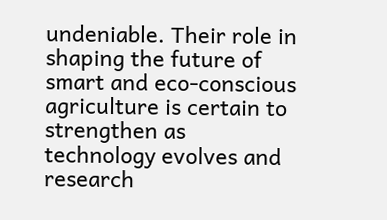undeniable. Their role in shaping the future of smart and eco-conscious agriculture is certain to strengthen as technology evolves and research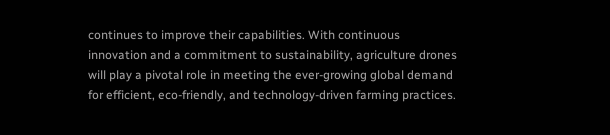continues to improve their capabilities. With continuous innovation and a commitment to sustainability, agriculture drones will play a pivotal role in meeting the ever-growing global demand for efficient, eco-friendly, and technology-driven farming practices.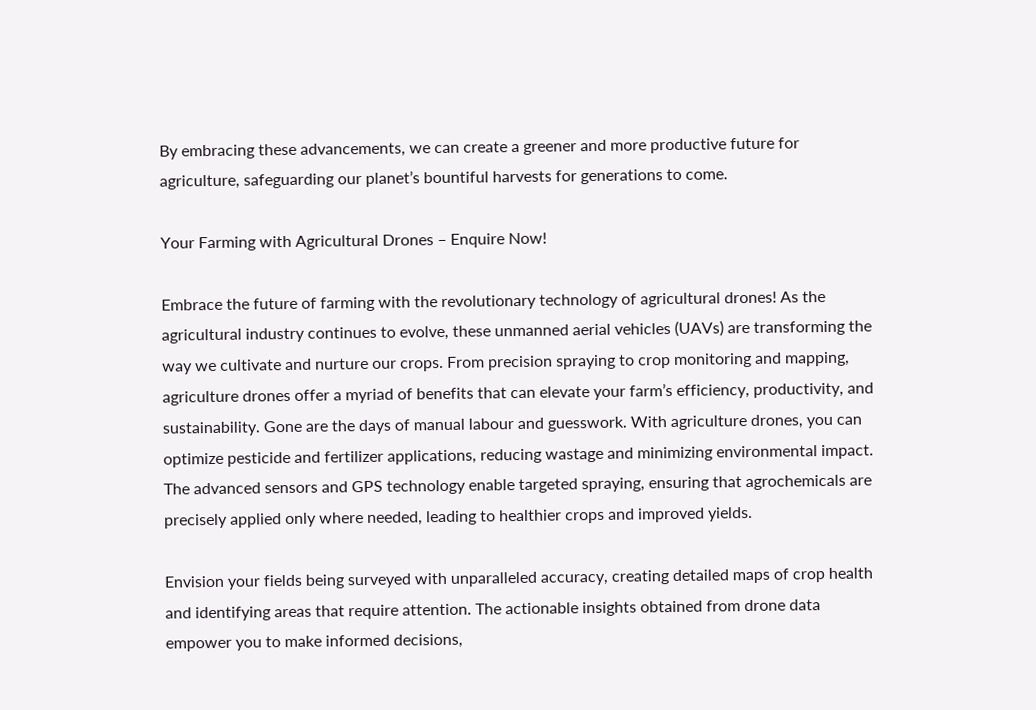By embracing these advancements, we can create a greener and more productive future for agriculture, safeguarding our planet’s bountiful harvests for generations to come.

Your Farming with Agricultural Drones – Enquire Now!

Embrace the future of farming with the revolutionary technology of agricultural drones! As the agricultural industry continues to evolve, these unmanned aerial vehicles (UAVs) are transforming the way we cultivate and nurture our crops. From precision spraying to crop monitoring and mapping, agriculture drones offer a myriad of benefits that can elevate your farm’s efficiency, productivity, and sustainability. Gone are the days of manual labour and guesswork. With agriculture drones, you can optimize pesticide and fertilizer applications, reducing wastage and minimizing environmental impact. The advanced sensors and GPS technology enable targeted spraying, ensuring that agrochemicals are precisely applied only where needed, leading to healthier crops and improved yields.

Envision your fields being surveyed with unparalleled accuracy, creating detailed maps of crop health and identifying areas that require attention. The actionable insights obtained from drone data empower you to make informed decisions,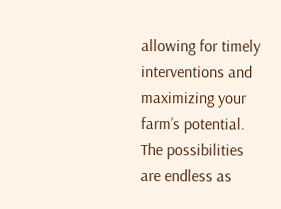allowing for timely interventions and maximizing your farm’s potential. The possibilities are endless as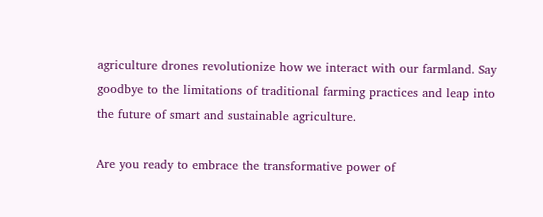agriculture drones revolutionize how we interact with our farmland. Say goodbye to the limitations of traditional farming practices and leap into the future of smart and sustainable agriculture.

Are you ready to embrace the transformative power of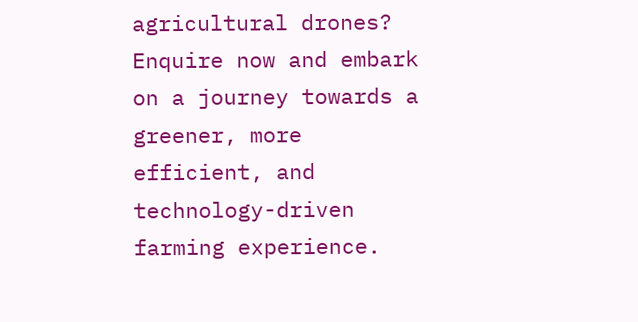agricultural drones? Enquire now and embark on a journey towards a greener, more efficient, and technology-driven farming experience.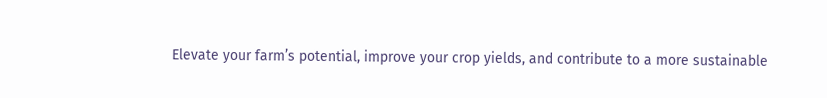Elevate your farm’s potential, improve your crop yields, and contribute to a more sustainable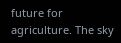future for agriculture. The sky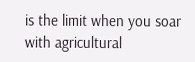is the limit when you soar with agricultural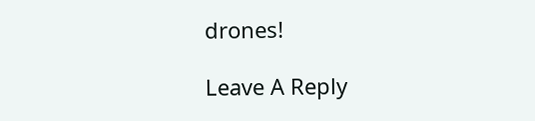drones!

Leave A Reply